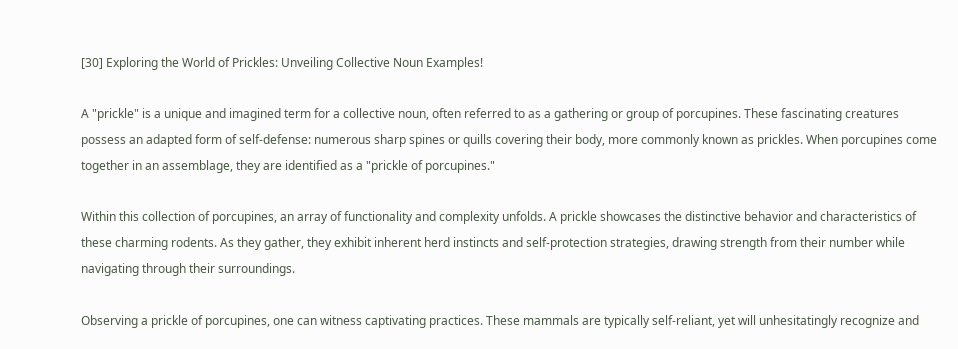[30] Exploring the World of Prickles: Unveiling Collective Noun Examples!

A "prickle" is a unique and imagined term for a collective noun, often referred to as a gathering or group of porcupines. These fascinating creatures possess an adapted form of self-defense: numerous sharp spines or quills covering their body, more commonly known as prickles. When porcupines come together in an assemblage, they are identified as a "prickle of porcupines."

Within this collection of porcupines, an array of functionality and complexity unfolds. A prickle showcases the distinctive behavior and characteristics of these charming rodents. As they gather, they exhibit inherent herd instincts and self-protection strategies, drawing strength from their number while navigating through their surroundings.

Observing a prickle of porcupines, one can witness captivating practices. These mammals are typically self-reliant, yet will unhesitatingly recognize and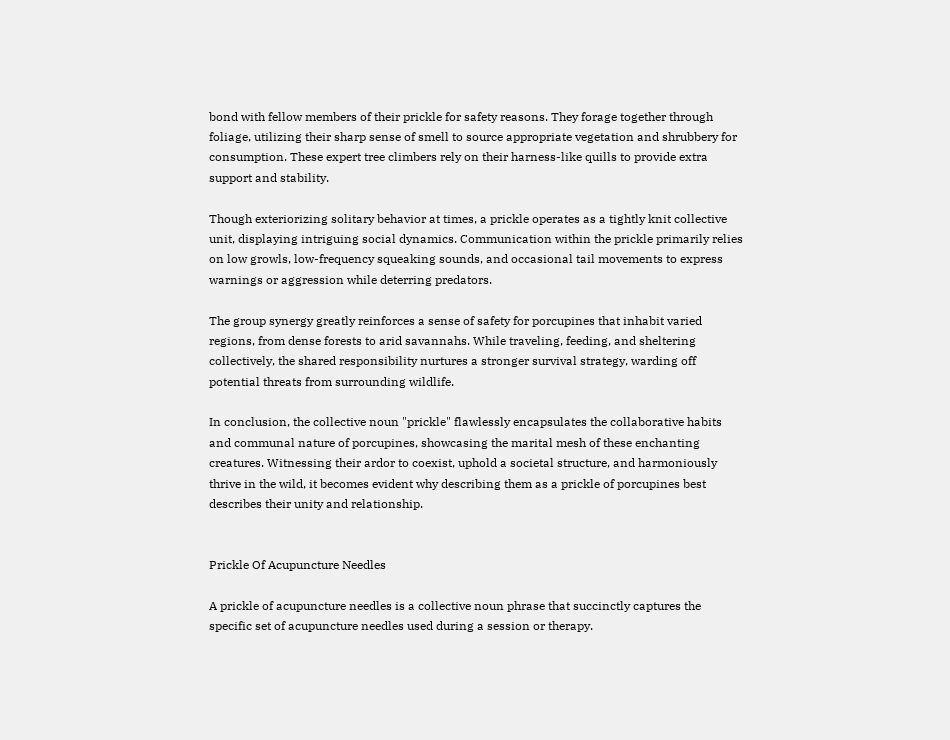bond with fellow members of their prickle for safety reasons. They forage together through foliage, utilizing their sharp sense of smell to source appropriate vegetation and shrubbery for consumption. These expert tree climbers rely on their harness-like quills to provide extra support and stability.

Though exteriorizing solitary behavior at times, a prickle operates as a tightly knit collective unit, displaying intriguing social dynamics. Communication within the prickle primarily relies on low growls, low-frequency squeaking sounds, and occasional tail movements to express warnings or aggression while deterring predators.

The group synergy greatly reinforces a sense of safety for porcupines that inhabit varied regions, from dense forests to arid savannahs. While traveling, feeding, and sheltering collectively, the shared responsibility nurtures a stronger survival strategy, warding off potential threats from surrounding wildlife.

In conclusion, the collective noun "prickle" flawlessly encapsulates the collaborative habits and communal nature of porcupines, showcasing the marital mesh of these enchanting creatures. Witnessing their ardor to coexist, uphold a societal structure, and harmoniously thrive in the wild, it becomes evident why describing them as a prickle of porcupines best describes their unity and relationship.


Prickle Of Acupuncture Needles

A prickle of acupuncture needles is a collective noun phrase that succinctly captures the specific set of acupuncture needles used during a session or therapy.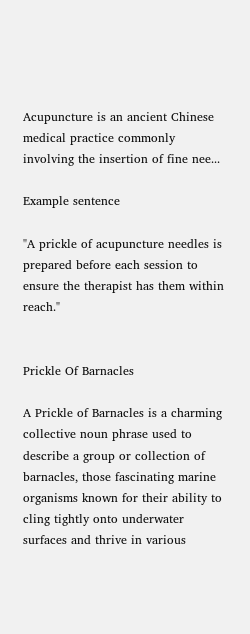Acupuncture is an ancient Chinese medical practice commonly involving the insertion of fine nee...

Example sentence

"A prickle of acupuncture needles is prepared before each session to ensure the therapist has them within reach."


Prickle Of Barnacles

A Prickle of Barnacles is a charming collective noun phrase used to describe a group or collection of barnacles, those fascinating marine organisms known for their ability to cling tightly onto underwater surfaces and thrive in various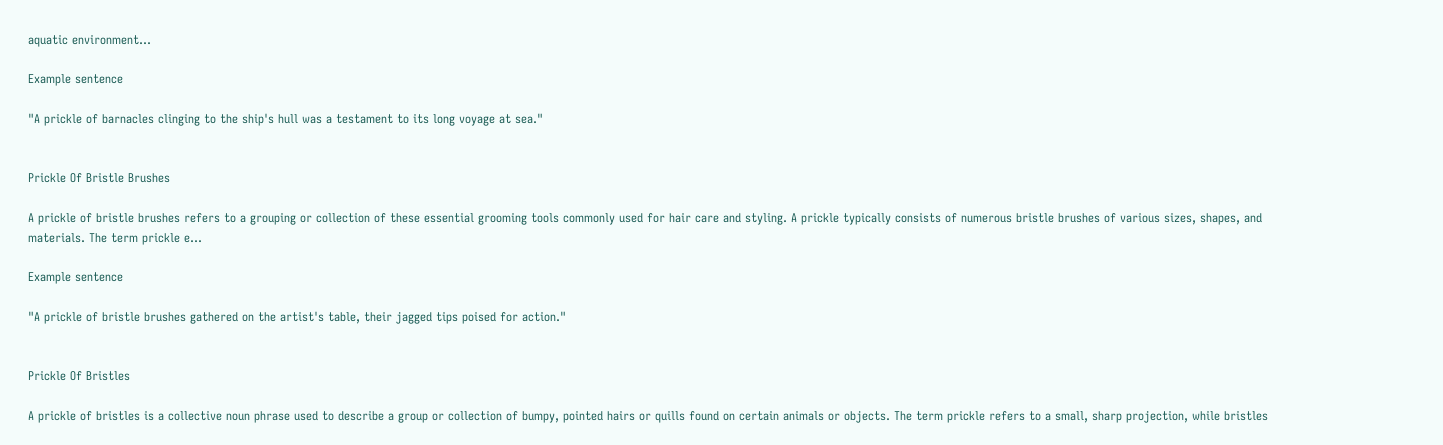aquatic environment...

Example sentence

"A prickle of barnacles clinging to the ship's hull was a testament to its long voyage at sea."


Prickle Of Bristle Brushes

A prickle of bristle brushes refers to a grouping or collection of these essential grooming tools commonly used for hair care and styling. A prickle typically consists of numerous bristle brushes of various sizes, shapes, and materials. The term prickle e...

Example sentence

"A prickle of bristle brushes gathered on the artist's table, their jagged tips poised for action."


Prickle Of Bristles

A prickle of bristles is a collective noun phrase used to describe a group or collection of bumpy, pointed hairs or quills found on certain animals or objects. The term prickle refers to a small, sharp projection, while bristles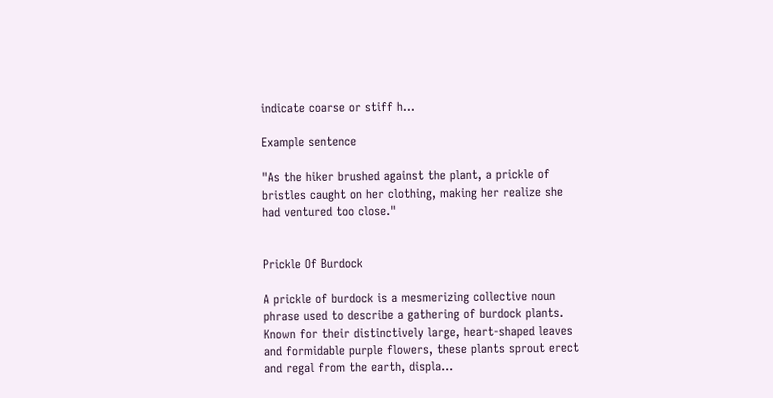indicate coarse or stiff h...

Example sentence

"As the hiker brushed against the plant, a prickle of bristles caught on her clothing, making her realize she had ventured too close."


Prickle Of Burdock

A prickle of burdock is a mesmerizing collective noun phrase used to describe a gathering of burdock plants. Known for their distinctively large, heart-shaped leaves and formidable purple flowers, these plants sprout erect and regal from the earth, displa...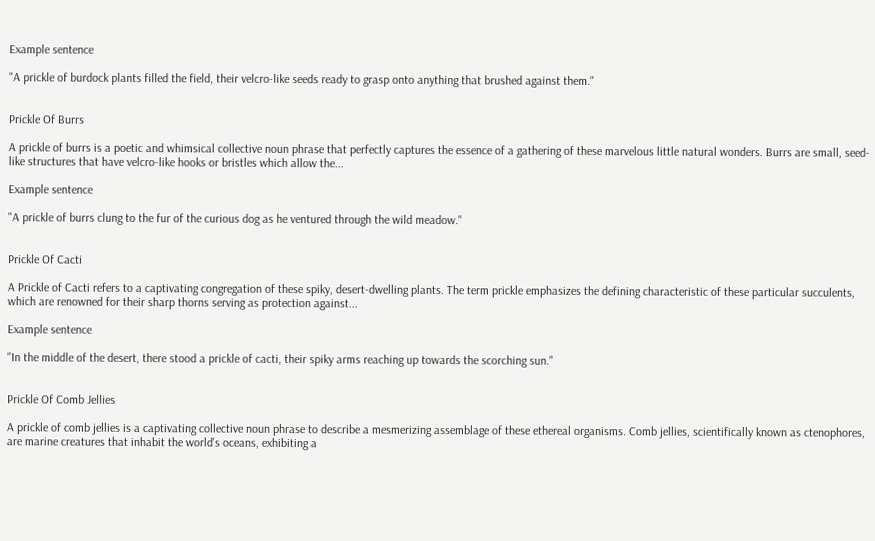Example sentence

"A prickle of burdock plants filled the field, their velcro-like seeds ready to grasp onto anything that brushed against them."


Prickle Of Burrs

A prickle of burrs is a poetic and whimsical collective noun phrase that perfectly captures the essence of a gathering of these marvelous little natural wonders. Burrs are small, seed-like structures that have velcro-like hooks or bristles which allow the...

Example sentence

"A prickle of burrs clung to the fur of the curious dog as he ventured through the wild meadow."


Prickle Of Cacti

A Prickle of Cacti refers to a captivating congregation of these spiky, desert-dwelling plants. The term prickle emphasizes the defining characteristic of these particular succulents, which are renowned for their sharp thorns serving as protection against...

Example sentence

"In the middle of the desert, there stood a prickle of cacti, their spiky arms reaching up towards the scorching sun."


Prickle Of Comb Jellies

A prickle of comb jellies is a captivating collective noun phrase to describe a mesmerizing assemblage of these ethereal organisms. Comb jellies, scientifically known as ctenophores, are marine creatures that inhabit the world's oceans, exhibiting a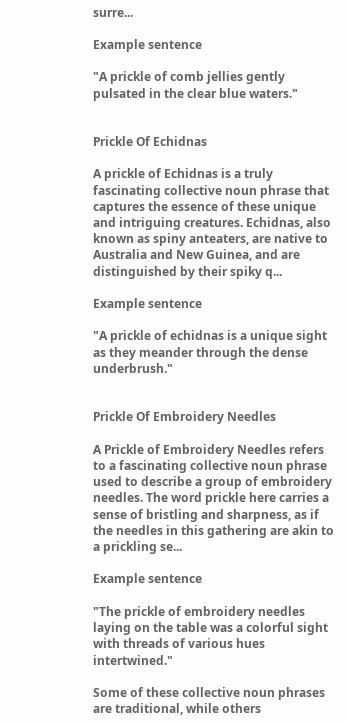surre...

Example sentence

"A prickle of comb jellies gently pulsated in the clear blue waters."


Prickle Of Echidnas

A prickle of Echidnas is a truly fascinating collective noun phrase that captures the essence of these unique and intriguing creatures. Echidnas, also known as spiny anteaters, are native to Australia and New Guinea, and are distinguished by their spiky q...

Example sentence

"A prickle of echidnas is a unique sight as they meander through the dense underbrush."


Prickle Of Embroidery Needles

A Prickle of Embroidery Needles refers to a fascinating collective noun phrase used to describe a group of embroidery needles. The word prickle here carries a sense of bristling and sharpness, as if the needles in this gathering are akin to a prickling se...

Example sentence

"The prickle of embroidery needles laying on the table was a colorful sight with threads of various hues intertwined."

Some of these collective noun phrases are traditional, while others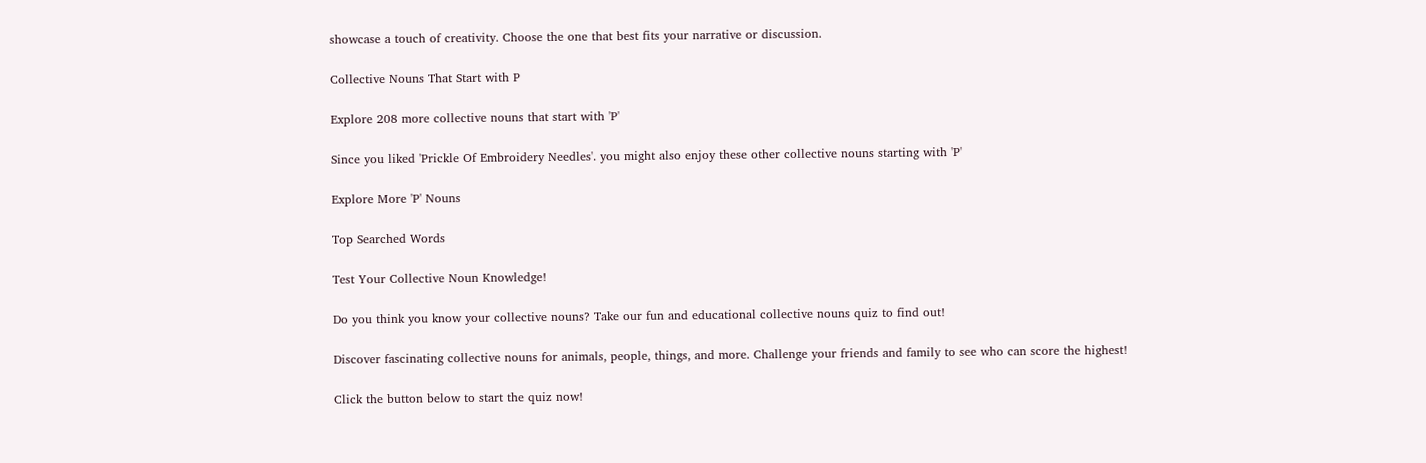showcase a touch of creativity. Choose the one that best fits your narrative or discussion.

Collective Nouns That Start with P

Explore 208 more collective nouns that start with 'P'

Since you liked 'Prickle Of Embroidery Needles'. you might also enjoy these other collective nouns starting with 'P'

Explore More 'P' Nouns

Top Searched Words

Test Your Collective Noun Knowledge!

Do you think you know your collective nouns? Take our fun and educational collective nouns quiz to find out!

Discover fascinating collective nouns for animals, people, things, and more. Challenge your friends and family to see who can score the highest!

Click the button below to start the quiz now!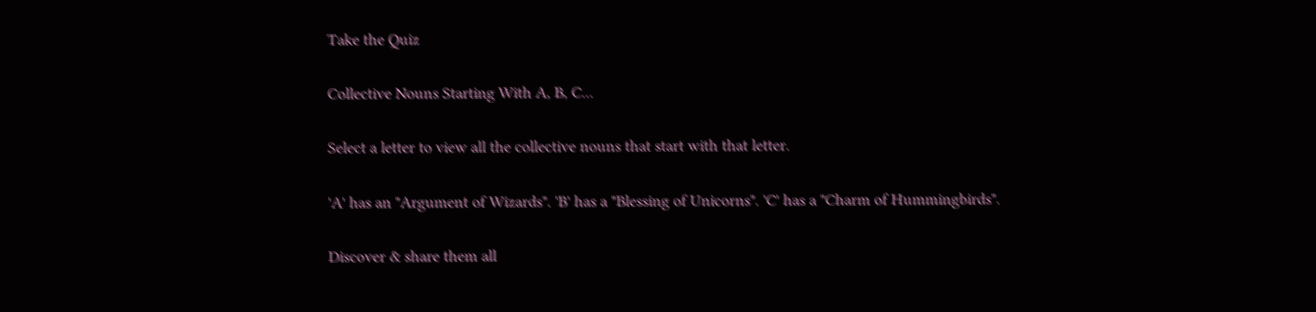Take the Quiz

Collective Nouns Starting With A, B, C...

Select a letter to view all the collective nouns that start with that letter.

'A' has an "Argument of Wizards". 'B' has a "Blessing of Unicorns". 'C' has a "Charm of Hummingbirds".

Discover & share them all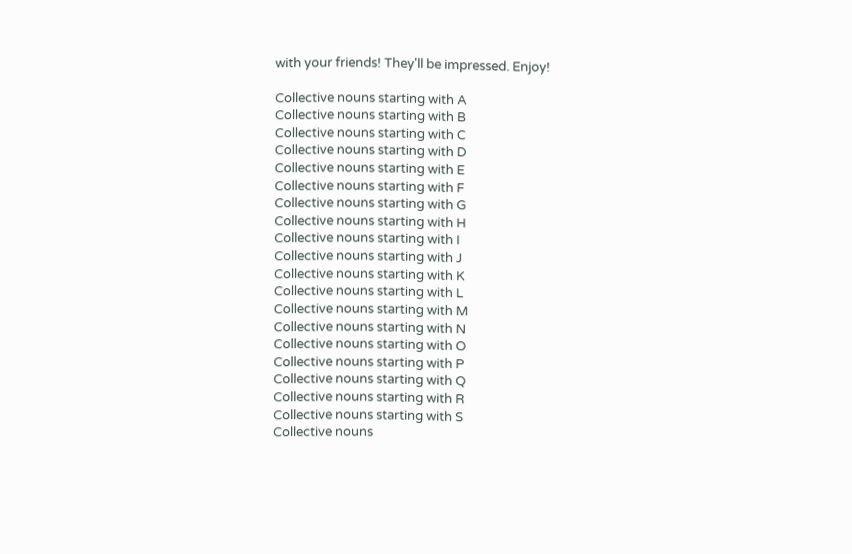with your friends! They'll be impressed. Enjoy!

Collective nouns starting with A
Collective nouns starting with B
Collective nouns starting with C
Collective nouns starting with D
Collective nouns starting with E
Collective nouns starting with F
Collective nouns starting with G
Collective nouns starting with H
Collective nouns starting with I
Collective nouns starting with J
Collective nouns starting with K
Collective nouns starting with L
Collective nouns starting with M
Collective nouns starting with N
Collective nouns starting with O
Collective nouns starting with P
Collective nouns starting with Q
Collective nouns starting with R
Collective nouns starting with S
Collective nouns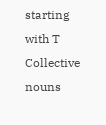starting with T
Collective nouns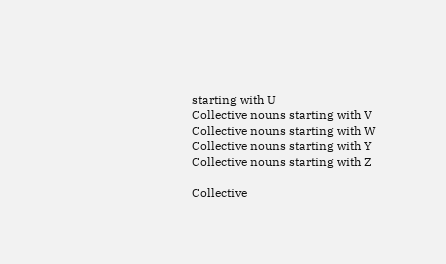starting with U
Collective nouns starting with V
Collective nouns starting with W
Collective nouns starting with Y
Collective nouns starting with Z

Collective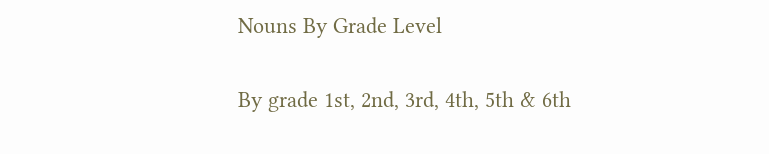Nouns By Grade Level

By grade 1st, 2nd, 3rd, 4th, 5th & 6th